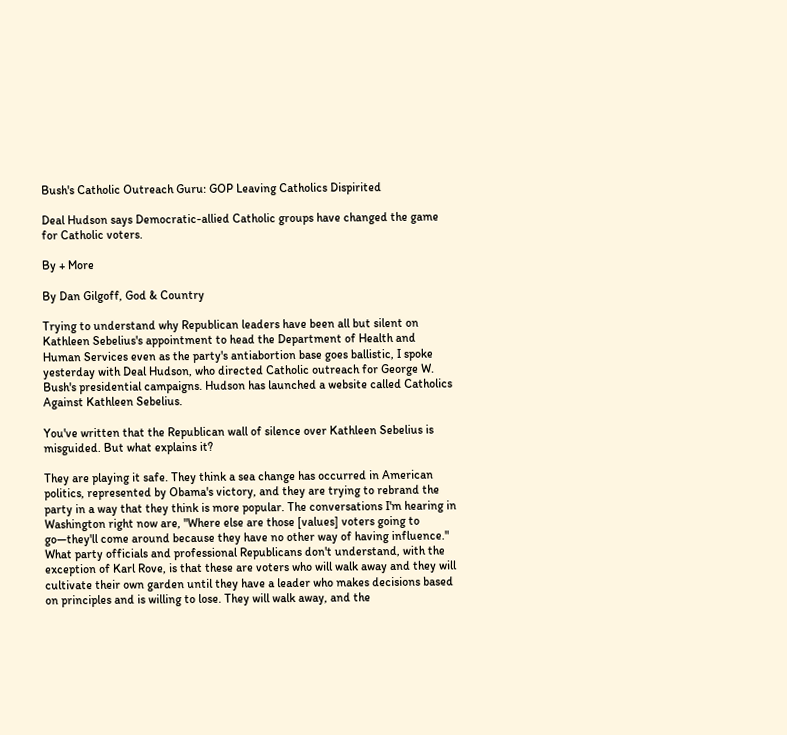Bush's Catholic Outreach Guru: GOP Leaving Catholics Dispirited

Deal Hudson says Democratic-allied Catholic groups have changed the game for Catholic voters.

By + More

By Dan Gilgoff, God & Country

Trying to understand why Republican leaders have been all but silent on Kathleen Sebelius's appointment to head the Department of Health and Human Services even as the party's antiabortion base goes ballistic, I spoke yesterday with Deal Hudson, who directed Catholic outreach for George W. Bush's presidential campaigns. Hudson has launched a website called Catholics Against Kathleen Sebelius.

You've written that the Republican wall of silence over Kathleen Sebelius is misguided. But what explains it?

They are playing it safe. They think a sea change has occurred in American politics, represented by Obama's victory, and they are trying to rebrand the party in a way that they think is more popular. The conversations I'm hearing in Washington right now are, "Where else are those [values] voters going to go—they'll come around because they have no other way of having influence." What party officials and professional Republicans don't understand, with the exception of Karl Rove, is that these are voters who will walk away and they will cultivate their own garden until they have a leader who makes decisions based on principles and is willing to lose. They will walk away, and the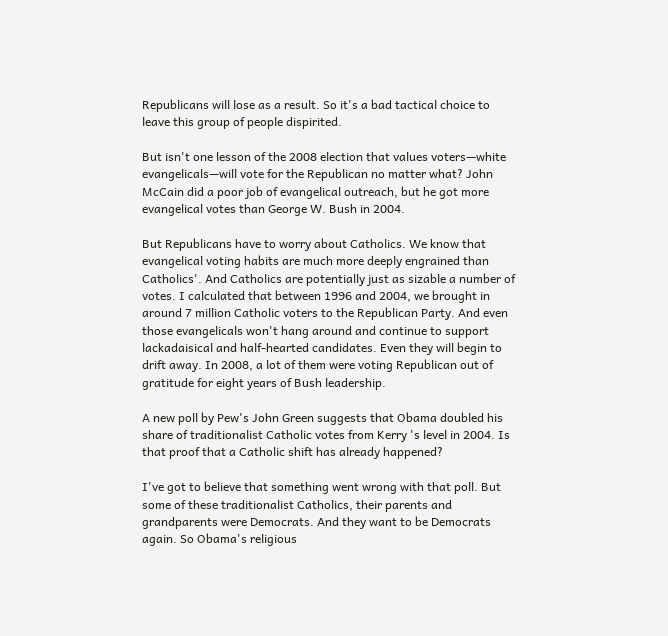Republicans will lose as a result. So it's a bad tactical choice to leave this group of people dispirited.

But isn't one lesson of the 2008 election that values voters—white evangelicals—will vote for the Republican no matter what? John McCain did a poor job of evangelical outreach, but he got more evangelical votes than George W. Bush in 2004.

But Republicans have to worry about Catholics. We know that evangelical voting habits are much more deeply engrained than Catholics'. And Catholics are potentially just as sizable a number of votes. I calculated that between 1996 and 2004, we brought in around 7 million Catholic voters to the Republican Party. And even those evangelicals won't hang around and continue to support lackadaisical and half-hearted candidates. Even they will begin to drift away. In 2008, a lot of them were voting Republican out of gratitude for eight years of Bush leadership.

A new poll by Pew's John Green suggests that Obama doubled his share of traditionalist Catholic votes from Kerry 's level in 2004. Is that proof that a Catholic shift has already happened?

I've got to believe that something went wrong with that poll. But some of these traditionalist Catholics, their parents and grandparents were Democrats. And they want to be Democrats again. So Obama's religious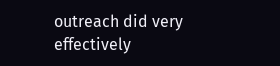outreach did very effectively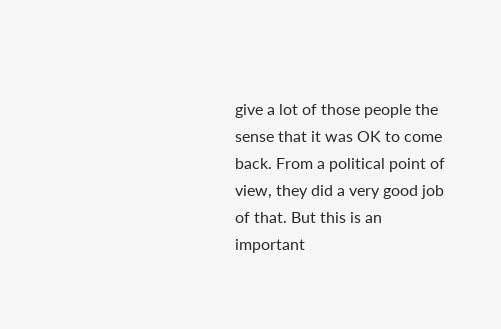give a lot of those people the sense that it was OK to come back. From a political point of view, they did a very good job of that. But this is an important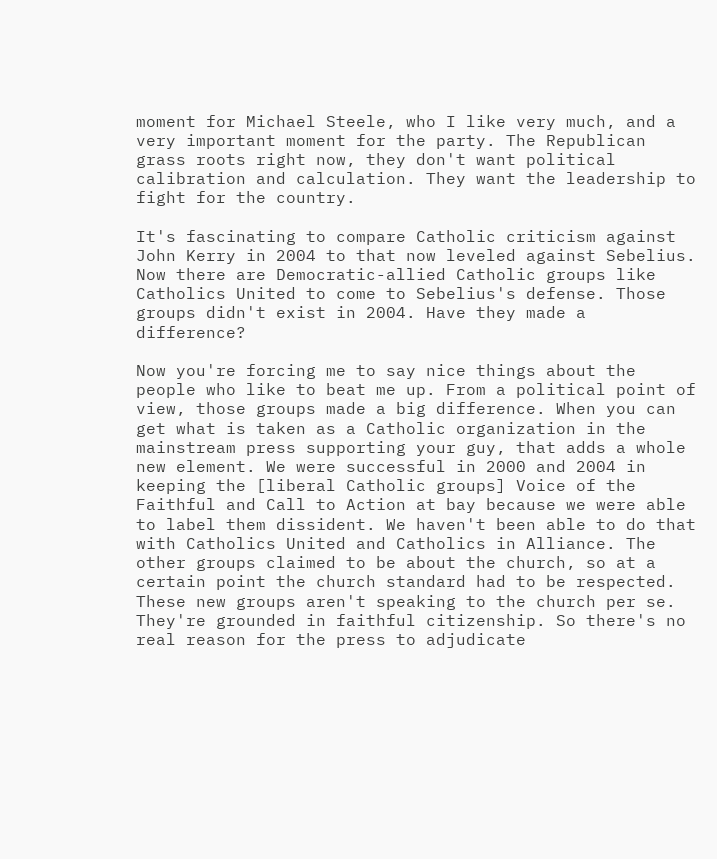moment for Michael Steele, who I like very much, and a very important moment for the party. The Republican grass roots right now, they don't want political calibration and calculation. They want the leadership to fight for the country.

It's fascinating to compare Catholic criticism against John Kerry in 2004 to that now leveled against Sebelius. Now there are Democratic-allied Catholic groups like Catholics United to come to Sebelius's defense. Those groups didn't exist in 2004. Have they made a difference?

Now you're forcing me to say nice things about the people who like to beat me up. From a political point of view, those groups made a big difference. When you can get what is taken as a Catholic organization in the mainstream press supporting your guy, that adds a whole new element. We were successful in 2000 and 2004 in keeping the [liberal Catholic groups] Voice of the Faithful and Call to Action at bay because we were able to label them dissident. We haven't been able to do that with Catholics United and Catholics in Alliance. The other groups claimed to be about the church, so at a certain point the church standard had to be respected. These new groups aren't speaking to the church per se. They're grounded in faithful citizenship. So there's no real reason for the press to adjudicate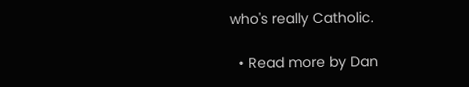who's really Catholic.

  • Read more by Dan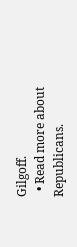Gilgoff.
  • Read more about Republicans.